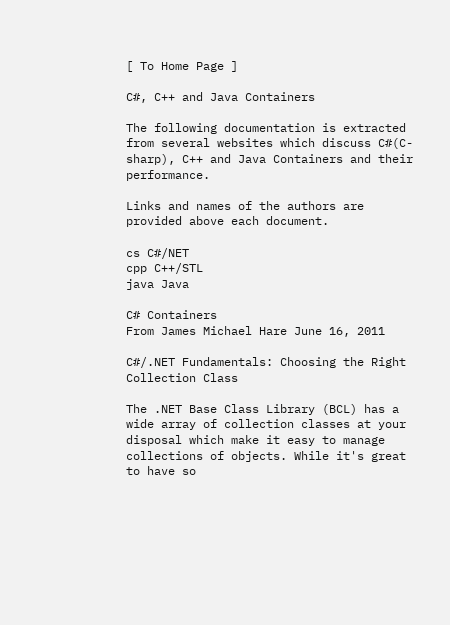[ To Home Page ]

C#, C++ and Java Containers

The following documentation is extracted from several websites which discuss C#(C-sharp), C++ and Java Containers and their performance.

Links and names of the authors are provided above each document.

cs C#/NET
cpp C++/STL
java Java

C# Containers
From James Michael Hare June 16, 2011

C#/.NET Fundamentals: Choosing the Right Collection Class

The .NET Base Class Library (BCL) has a wide array of collection classes at your disposal which make it easy to manage collections of objects. While it's great to have so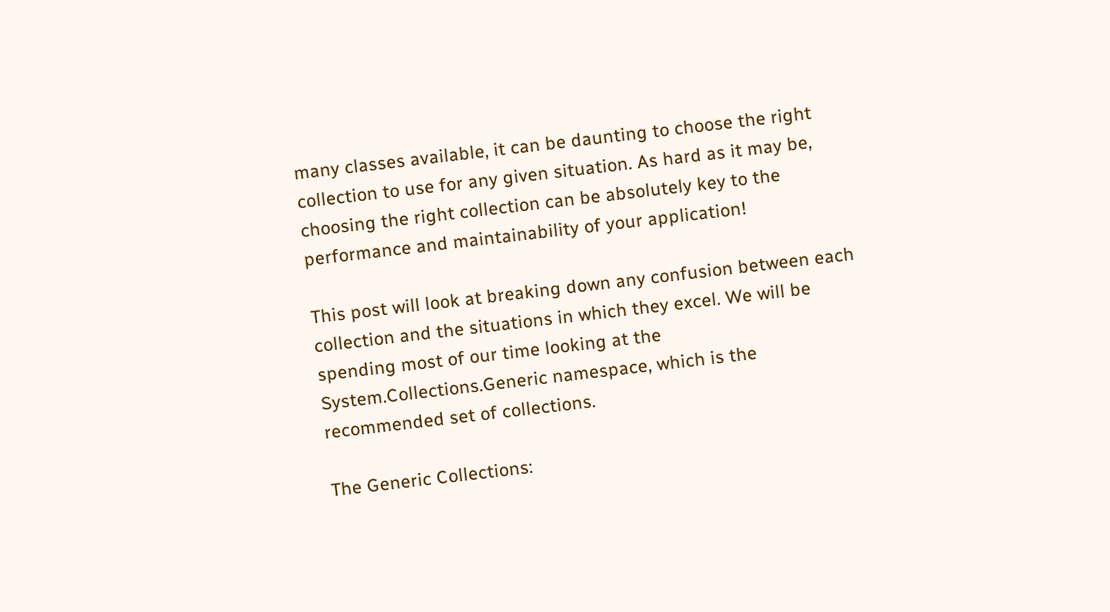many classes available, it can be daunting to choose the right collection to use for any given situation. As hard as it may be, choosing the right collection can be absolutely key to the performance and maintainability of your application!

This post will look at breaking down any confusion between each collection and the situations in which they excel. We will be spending most of our time looking at the System.Collections.Generic namespace, which is the recommended set of collections.

The Generic Collections: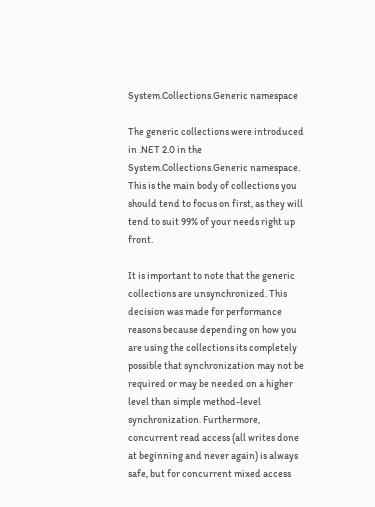System.Collections.Generic namespace

The generic collections were introduced in .NET 2.0 in the System.Collections.Generic namespace. This is the main body of collections you should tend to focus on first, as they will tend to suit 99% of your needs right up front.

It is important to note that the generic collections are unsynchronized. This decision was made for performance reasons because depending on how you are using the collections its completely possible that synchronization may not be required or may be needed on a higher level than simple method-level synchronization. Furthermore, concurrent read access (all writes done at beginning and never again) is always safe, but for concurrent mixed access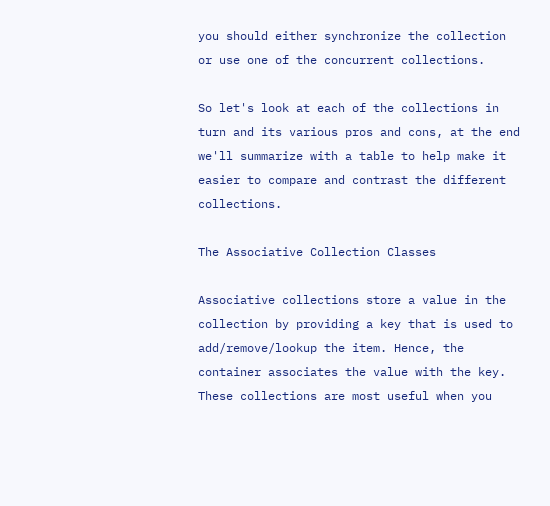you should either synchronize the collection or use one of the concurrent collections.

So let's look at each of the collections in turn and its various pros and cons, at the end we'll summarize with a table to help make it easier to compare and contrast the different collections.

The Associative Collection Classes

Associative collections store a value in the collection by providing a key that is used to add/remove/lookup the item. Hence, the container associates the value with the key. These collections are most useful when you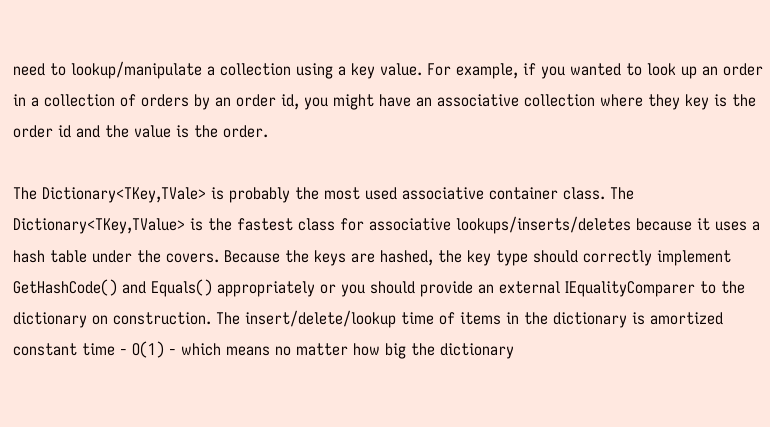need to lookup/manipulate a collection using a key value. For example, if you wanted to look up an order in a collection of orders by an order id, you might have an associative collection where they key is the order id and the value is the order.

The Dictionary<TKey,TVale> is probably the most used associative container class. The Dictionary<TKey,TValue> is the fastest class for associative lookups/inserts/deletes because it uses a hash table under the covers. Because the keys are hashed, the key type should correctly implement GetHashCode() and Equals() appropriately or you should provide an external IEqualityComparer to the dictionary on construction. The insert/delete/lookup time of items in the dictionary is amortized constant time - O(1) - which means no matter how big the dictionary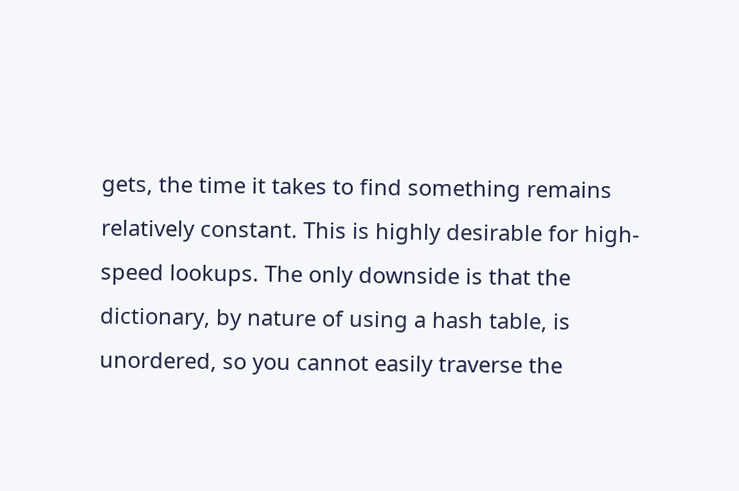gets, the time it takes to find something remains relatively constant. This is highly desirable for high-speed lookups. The only downside is that the dictionary, by nature of using a hash table, is unordered, so you cannot easily traverse the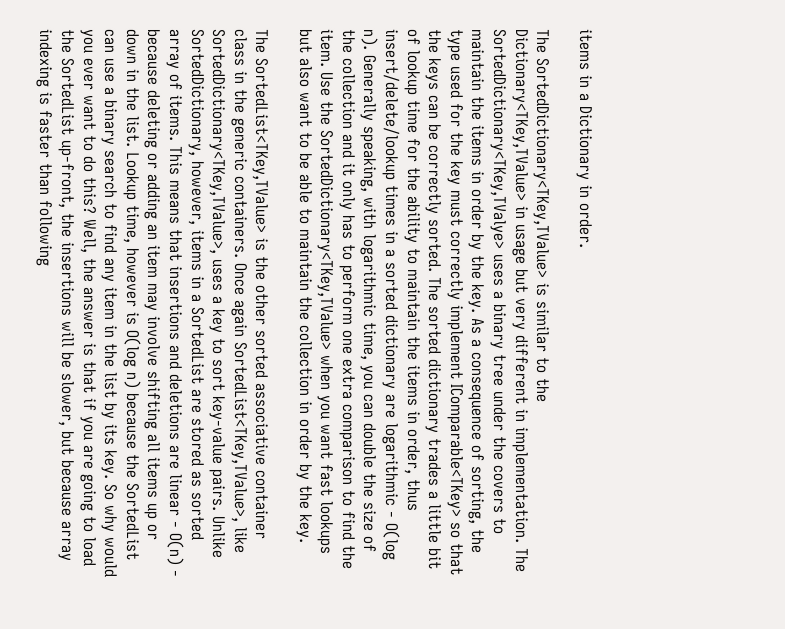items in a Dictionary in order.

The SortedDictionary<TKey,TValue> is similar to the Dictionary<TKey,TValue> in usage but very different in implementation. The SortedDictionary<TKey,TValye> uses a binary tree under the covers to maintain the items in order by the key. As a consequence of sorting, the type used for the key must correctly implement IComparable<TKey> so that the keys can be correctly sorted. The sorted dictionary trades a little bit of lookup time for the ability to maintain the items in order, thus insert/delete/lookup times in a sorted dictionary are logarithmic - O(log n). Generally speaking, with logarithmic time, you can double the size of the collection and it only has to perform one extra comparison to find the item. Use the SortedDictionary<TKey,TValue> when you want fast lookups but also want to be able to maintain the collection in order by the key.

The SortedList<TKey,TValue> is the other sorted associative container class in the generic containers. Once again SortedList<TKey,TValue>, like SortedDictionary<TKey,TValue>, uses a key to sort key-value pairs. Unlike SortedDictionary, however, items in a SortedList are stored as sorted array of items. This means that insertions and deletions are linear - O(n) - because deleting or adding an item may involve shifting all items up or down in the list. Lookup time, however is O(log n) because the SortedList can use a binary search to find any item in the list by its key. So why would you ever want to do this? Well, the answer is that if you are going to load the SortedList up-front, the insertions will be slower, but because array indexing is faster than following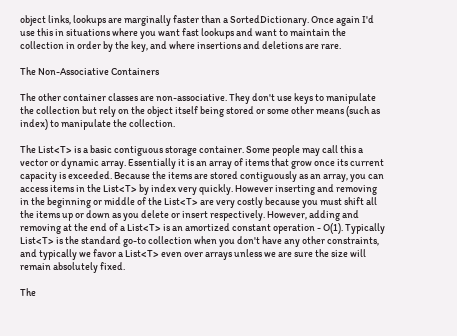object links, lookups are marginally faster than a SortedDictionary. Once again I'd use this in situations where you want fast lookups and want to maintain the collection in order by the key, and where insertions and deletions are rare.

The Non-Associative Containers

The other container classes are non-associative. They don't use keys to manipulate the collection but rely on the object itself being stored or some other means (such as index) to manipulate the collection.

The List<T> is a basic contiguous storage container. Some people may call this a vector or dynamic array. Essentially it is an array of items that grow once its current capacity is exceeded. Because the items are stored contiguously as an array, you can access items in the List<T> by index very quickly. However inserting and removing in the beginning or middle of the List<T> are very costly because you must shift all the items up or down as you delete or insert respectively. However, adding and removing at the end of a List<T> is an amortized constant operation - O(1). Typically List<T> is the standard go-to collection when you don't have any other constraints, and typically we favor a List<T> even over arrays unless we are sure the size will remain absolutely fixed.

The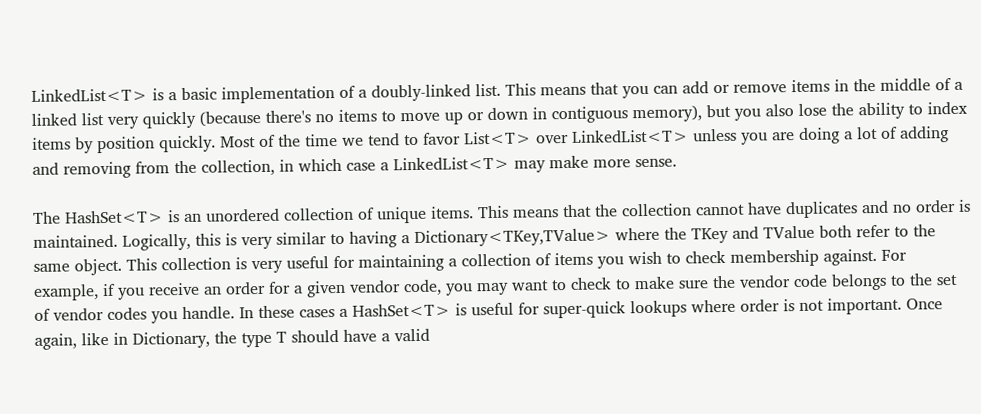LinkedList<T> is a basic implementation of a doubly-linked list. This means that you can add or remove items in the middle of a linked list very quickly (because there's no items to move up or down in contiguous memory), but you also lose the ability to index items by position quickly. Most of the time we tend to favor List<T> over LinkedList<T> unless you are doing a lot of adding and removing from the collection, in which case a LinkedList<T> may make more sense.

The HashSet<T> is an unordered collection of unique items. This means that the collection cannot have duplicates and no order is maintained. Logically, this is very similar to having a Dictionary<TKey,TValue> where the TKey and TValue both refer to the same object. This collection is very useful for maintaining a collection of items you wish to check membership against. For example, if you receive an order for a given vendor code, you may want to check to make sure the vendor code belongs to the set of vendor codes you handle. In these cases a HashSet<T> is useful for super-quick lookups where order is not important. Once again, like in Dictionary, the type T should have a valid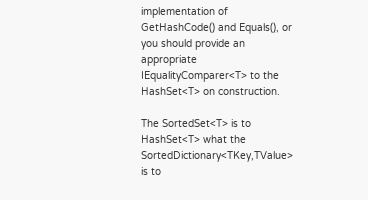implementation of GetHashCode() and Equals(), or you should provide an appropriate IEqualityComparer<T> to the HashSet<T> on construction.

The SortedSet<T> is to HashSet<T> what the SortedDictionary<TKey,TValue> is to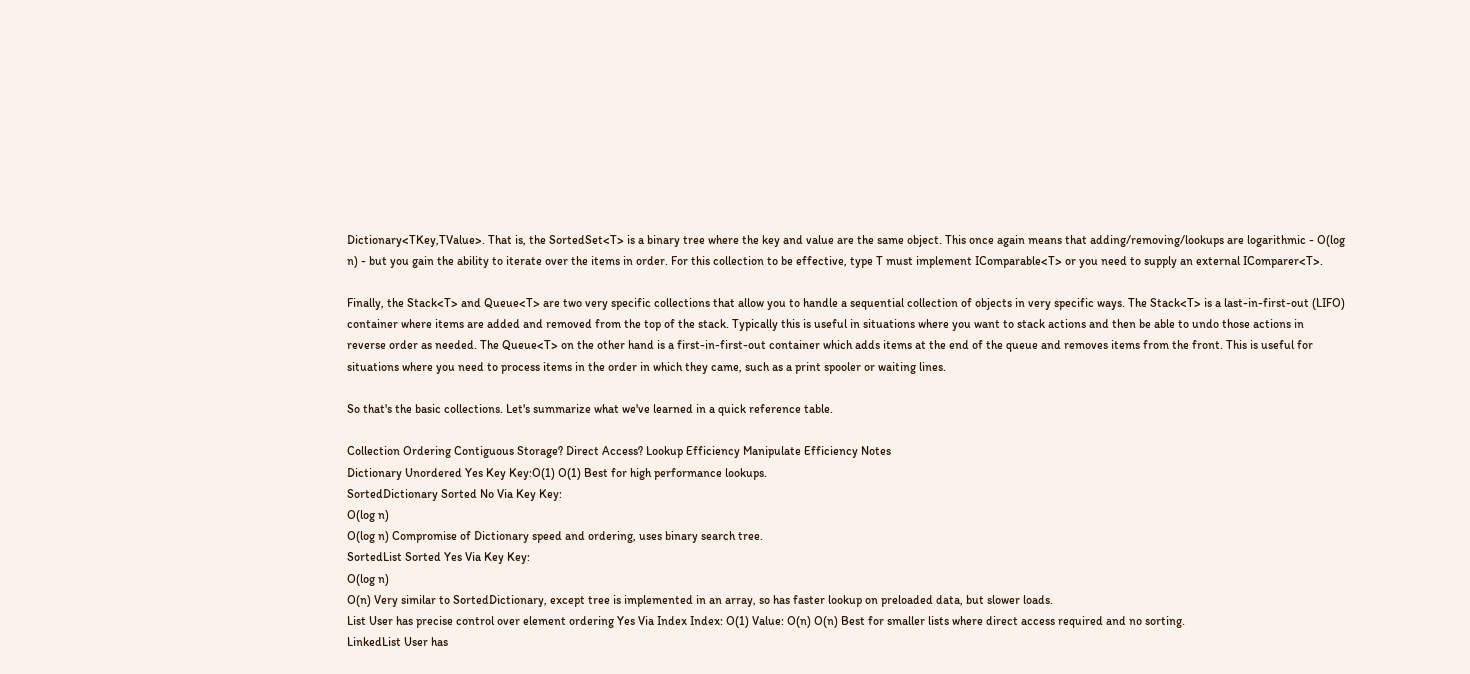Dictionary<TKey,TValue>. That is, the SortedSet<T> is a binary tree where the key and value are the same object. This once again means that adding/removing/lookups are logarithmic - O(log n) - but you gain the ability to iterate over the items in order. For this collection to be effective, type T must implement IComparable<T> or you need to supply an external IComparer<T>.

Finally, the Stack<T> and Queue<T> are two very specific collections that allow you to handle a sequential collection of objects in very specific ways. The Stack<T> is a last-in-first-out (LIFO) container where items are added and removed from the top of the stack. Typically this is useful in situations where you want to stack actions and then be able to undo those actions in reverse order as needed. The Queue<T> on the other hand is a first-in-first-out container which adds items at the end of the queue and removes items from the front. This is useful for situations where you need to process items in the order in which they came, such as a print spooler or waiting lines.

So that's the basic collections. Let's summarize what we've learned in a quick reference table.

Collection Ordering Contiguous Storage? Direct Access? Lookup Efficiency Manipulate Efficiency Notes
Dictionary Unordered Yes Key Key:O(1) O(1) Best for high performance lookups.
SortedDictionary Sorted No Via Key Key:
O(log n)
O(log n) Compromise of Dictionary speed and ordering, uses binary search tree.
SortedList Sorted Yes Via Key Key:
O(log n)
O(n) Very similar to SortedDictionary, except tree is implemented in an array, so has faster lookup on preloaded data, but slower loads.
List User has precise control over element ordering Yes Via Index Index: O(1) Value: O(n) O(n) Best for smaller lists where direct access required and no sorting.
LinkedList User has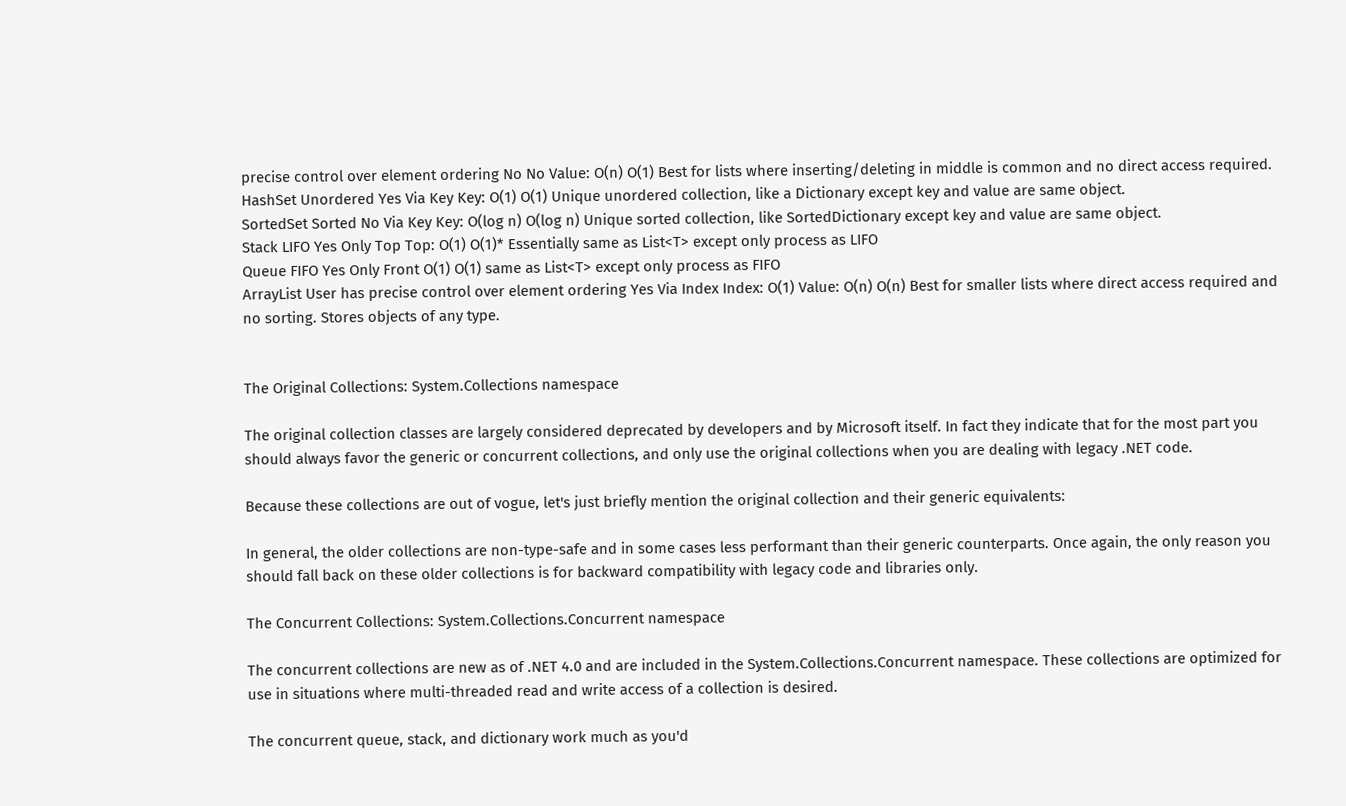precise control over element ordering No No Value: O(n) O(1) Best for lists where inserting/deleting in middle is common and no direct access required.
HashSet Unordered Yes Via Key Key: O(1) O(1) Unique unordered collection, like a Dictionary except key and value are same object.
SortedSet Sorted No Via Key Key: O(log n) O(log n) Unique sorted collection, like SortedDictionary except key and value are same object.
Stack LIFO Yes Only Top Top: O(1) O(1)* Essentially same as List<T> except only process as LIFO
Queue FIFO Yes Only Front O(1) O(1) same as List<T> except only process as FIFO
ArrayList User has precise control over element ordering Yes Via Index Index: O(1) Value: O(n) O(n) Best for smaller lists where direct access required and no sorting. Stores objects of any type.


The Original Collections: System.Collections namespace

The original collection classes are largely considered deprecated by developers and by Microsoft itself. In fact they indicate that for the most part you should always favor the generic or concurrent collections, and only use the original collections when you are dealing with legacy .NET code.

Because these collections are out of vogue, let's just briefly mention the original collection and their generic equivalents:

In general, the older collections are non-type-safe and in some cases less performant than their generic counterparts. Once again, the only reason you should fall back on these older collections is for backward compatibility with legacy code and libraries only.

The Concurrent Collections: System.Collections.Concurrent namespace

The concurrent collections are new as of .NET 4.0 and are included in the System.Collections.Concurrent namespace. These collections are optimized for use in situations where multi-threaded read and write access of a collection is desired.

The concurrent queue, stack, and dictionary work much as you'd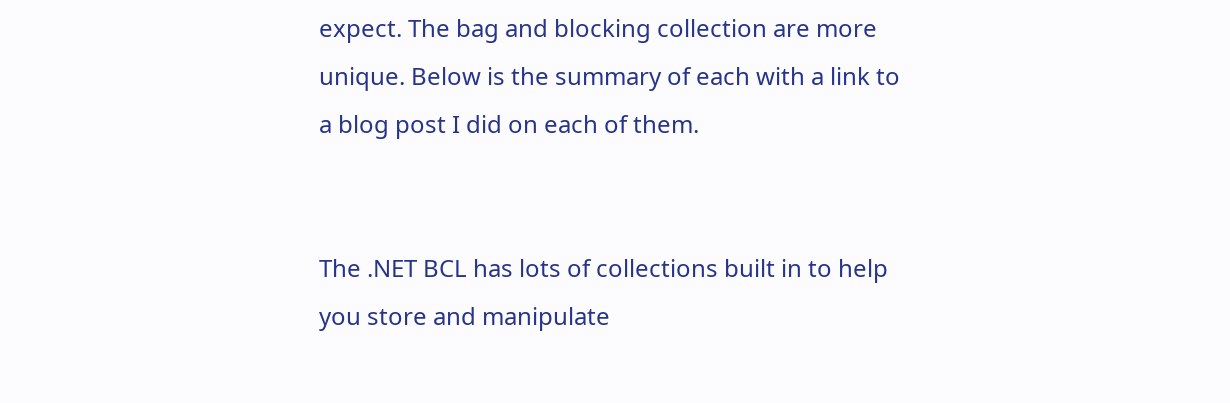expect. The bag and blocking collection are more unique. Below is the summary of each with a link to a blog post I did on each of them.


The .NET BCL has lots of collections built in to help you store and manipulate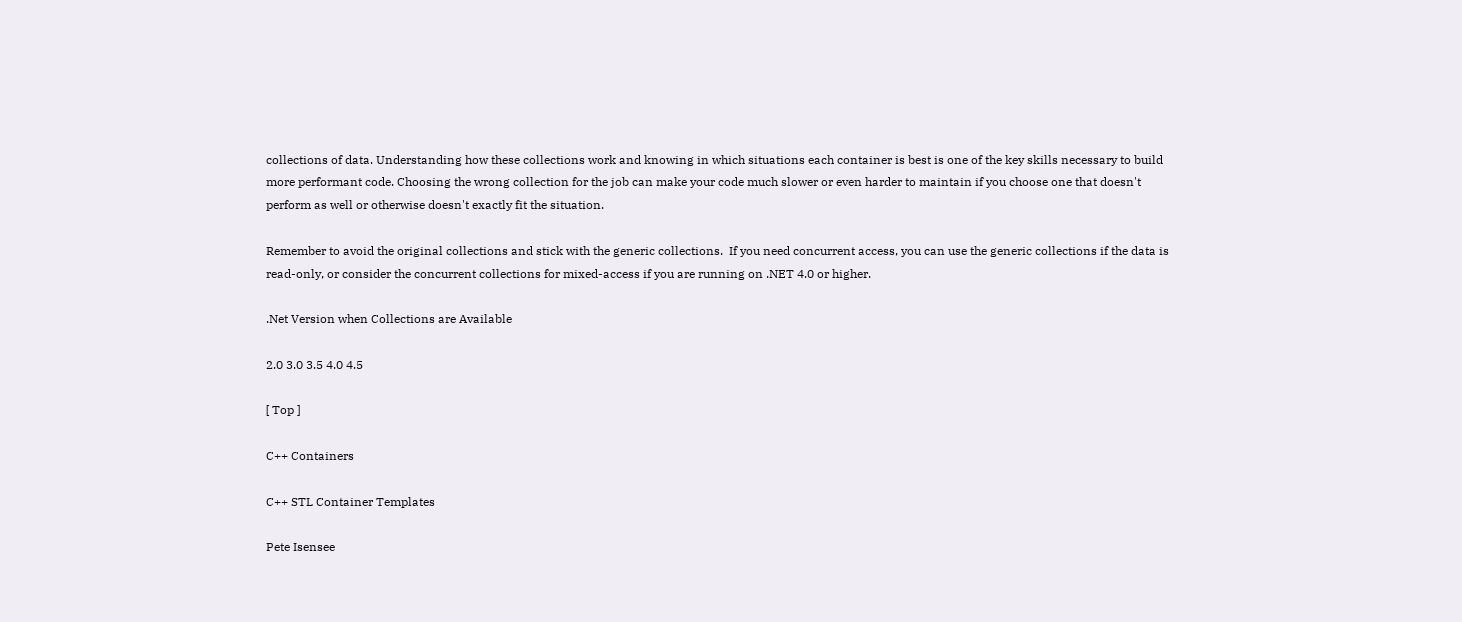collections of data. Understanding how these collections work and knowing in which situations each container is best is one of the key skills necessary to build more performant code. Choosing the wrong collection for the job can make your code much slower or even harder to maintain if you choose one that doesn't perform as well or otherwise doesn't exactly fit the situation.

Remember to avoid the original collections and stick with the generic collections.  If you need concurrent access, you can use the generic collections if the data is read-only, or consider the concurrent collections for mixed-access if you are running on .NET 4.0 or higher.

.Net Version when Collections are Available

2.0 3.0 3.5 4.0 4.5

[ Top ]

C++ Containers

C++ STL Container Templates

Pete Isensee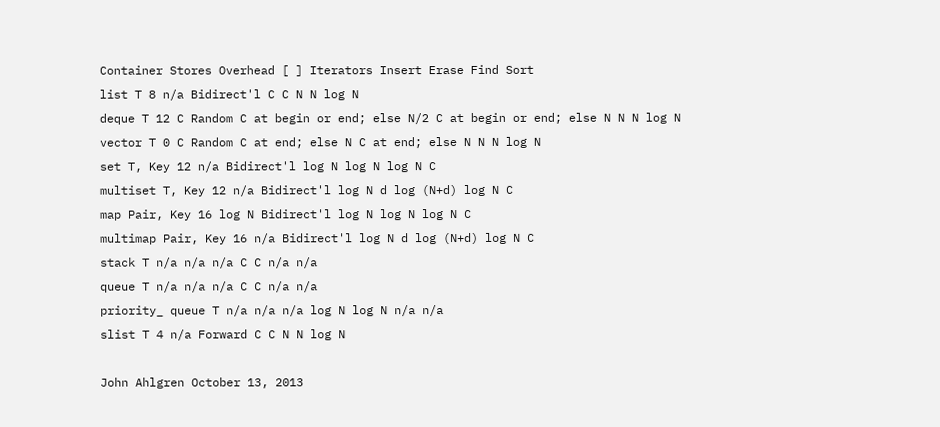Container Stores Overhead [ ] Iterators Insert Erase Find Sort
list T 8 n/a Bidirect'l C C N N log N
deque T 12 C Random C at begin or end; else N/2 C at begin or end; else N N N log N
vector T 0 C Random C at end; else N C at end; else N N N log N
set T, Key 12 n/a Bidirect'l log N log N log N C
multiset T, Key 12 n/a Bidirect'l log N d log (N+d) log N C
map Pair, Key 16 log N Bidirect'l log N log N log N C
multimap Pair, Key 16 n/a Bidirect'l log N d log (N+d) log N C
stack T n/a n/a n/a C C n/a n/a
queue T n/a n/a n/a C C n/a n/a
priority_ queue T n/a n/a n/a log N log N n/a n/a
slist T 4 n/a Forward C C N N log N

John Ahlgren October 13, 2013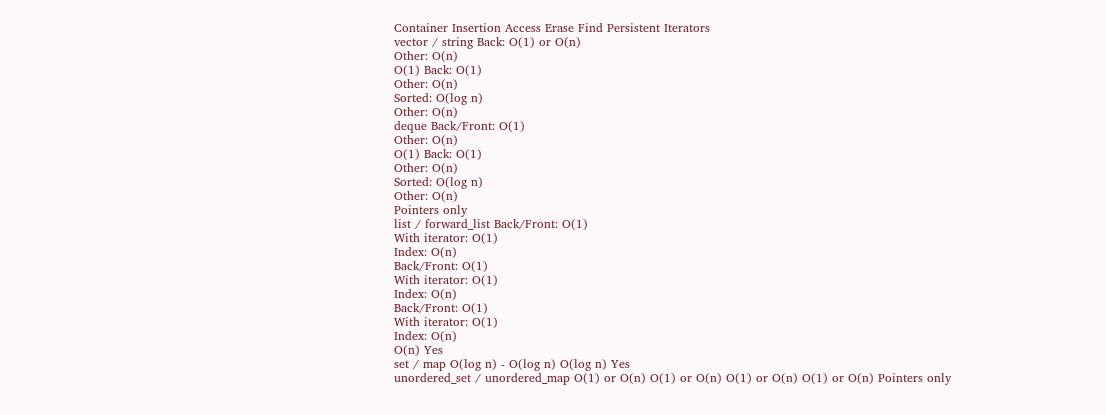Container Insertion Access Erase Find Persistent Iterators
vector / string Back: O(1) or O(n)
Other: O(n)
O(1) Back: O(1)
Other: O(n)
Sorted: O(log n)
Other: O(n)
deque Back/Front: O(1)
Other: O(n)
O(1) Back: O(1)
Other: O(n)
Sorted: O(log n)
Other: O(n)
Pointers only
list / forward_list Back/Front: O(1)
With iterator: O(1)
Index: O(n)
Back/Front: O(1)
With iterator: O(1)
Index: O(n)
Back/Front: O(1)
With iterator: O(1)
Index: O(n)
O(n) Yes
set / map O(log n) - O(log n) O(log n) Yes
unordered_set / unordered_map O(1) or O(n) O(1) or O(n) O(1) or O(n) O(1) or O(n) Pointers only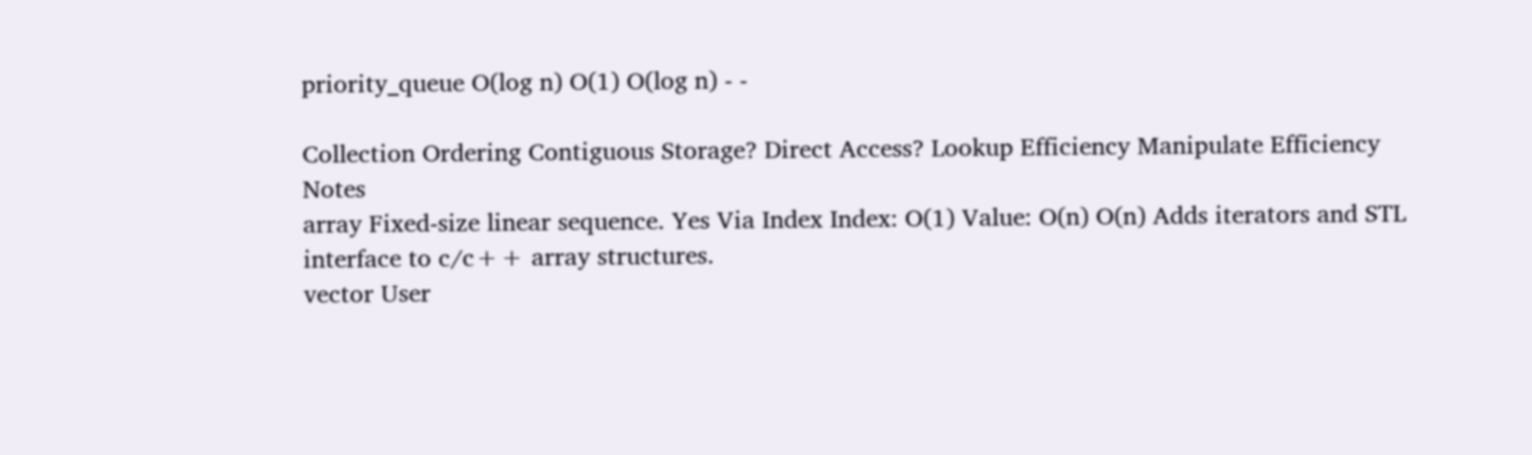priority_queue O(log n) O(1) O(log n) - -

Collection Ordering Contiguous Storage? Direct Access? Lookup Efficiency Manipulate Efficiency Notes
array Fixed-size linear sequence. Yes Via Index Index: O(1) Value: O(n) O(n) Adds iterators and STL interface to c/c++ array structures.
vector User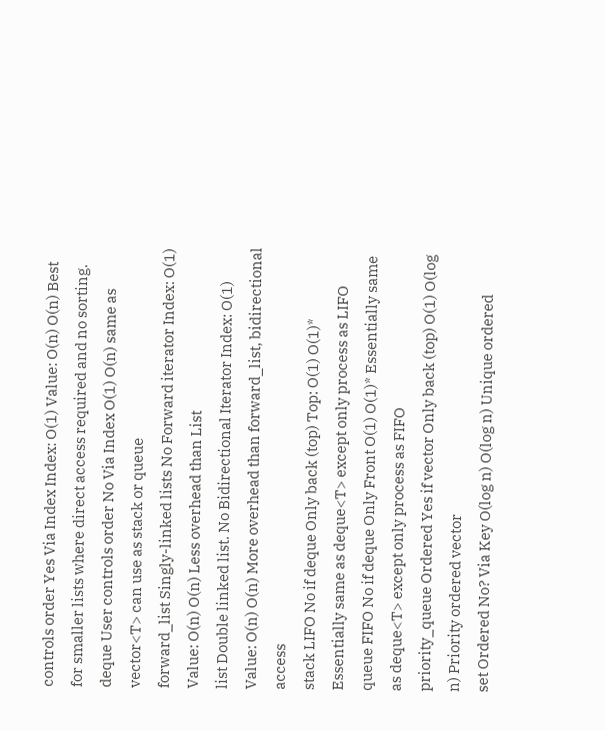controls order Yes Via Index Index: O(1) Value: O(n) O(n) Best for smaller lists where direct access required and no sorting.
deque User controls order No Via Index O(1) O(n) same as vector<T> can use as stack or queue
forward_list Singly-linked lists No Forward iterator Index: O(1) Value: O(n) O(n) Less overhead than List
list Double linked list. No Bidirectional Iterator Index: O(1) Value: O(n) O(n) More overhead than forward_list, bidirectional access
stack LIFO No if deque Only back (top) Top: O(1) O(1)* Essentially same as deque<T> except only process as LIFO
queue FIFO No if deque Only Front O(1) O(1)* Essentially same as deque<T> except only process as FIFO
priority_queue Ordered Yes if vector Only back (top) O(1) O(log n) Priority ordered vector
set Ordered No? Via Key O(log n) O(log n) Unique ordered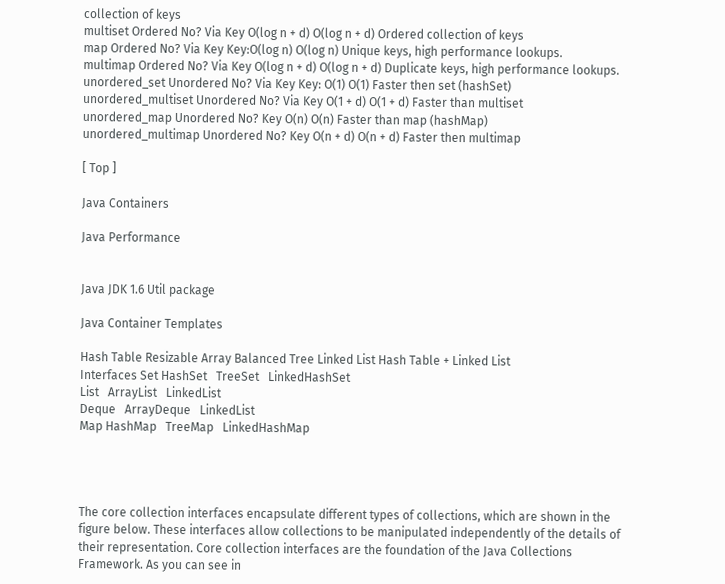collection of keys
multiset Ordered No? Via Key O(log n + d) O(log n + d) Ordered collection of keys
map Ordered No? Via Key Key:O(log n) O(log n) Unique keys, high performance lookups.
multimap Ordered No? Via Key O(log n + d) O(log n + d) Duplicate keys, high performance lookups.
unordered_set Unordered No? Via Key Key: O(1) O(1) Faster then set (hashSet)
unordered_multiset Unordered No? Via Key O(1 + d) O(1 + d) Faster than multiset
unordered_map Unordered No? Key O(n) O(n) Faster than map (hashMap)
unordered_multimap Unordered No? Key O(n + d) O(n + d) Faster then multimap

[ Top ]

Java Containers

Java Performance


Java JDK 1.6 Util package

Java Container Templates

Hash Table Resizable Array Balanced Tree Linked List Hash Table + Linked List
Interfaces Set HashSet   TreeSet   LinkedHashSet
List   ArrayList   LinkedList
Deque   ArrayDeque   LinkedList
Map HashMap   TreeMap   LinkedHashMap




The core collection interfaces encapsulate different types of collections, which are shown in the figure below. These interfaces allow collections to be manipulated independently of the details of their representation. Core collection interfaces are the foundation of the Java Collections Framework. As you can see in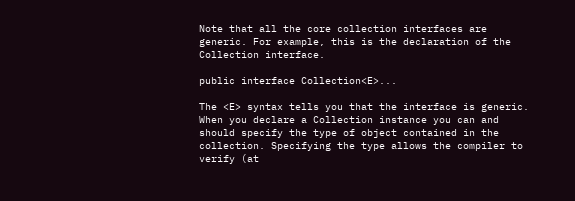Note that all the core collection interfaces are generic. For example, this is the declaration of the Collection interface.

public interface Collection<E>...

The <E> syntax tells you that the interface is generic. When you declare a Collection instance you can and should specify the type of object contained in the collection. Specifying the type allows the compiler to verify (at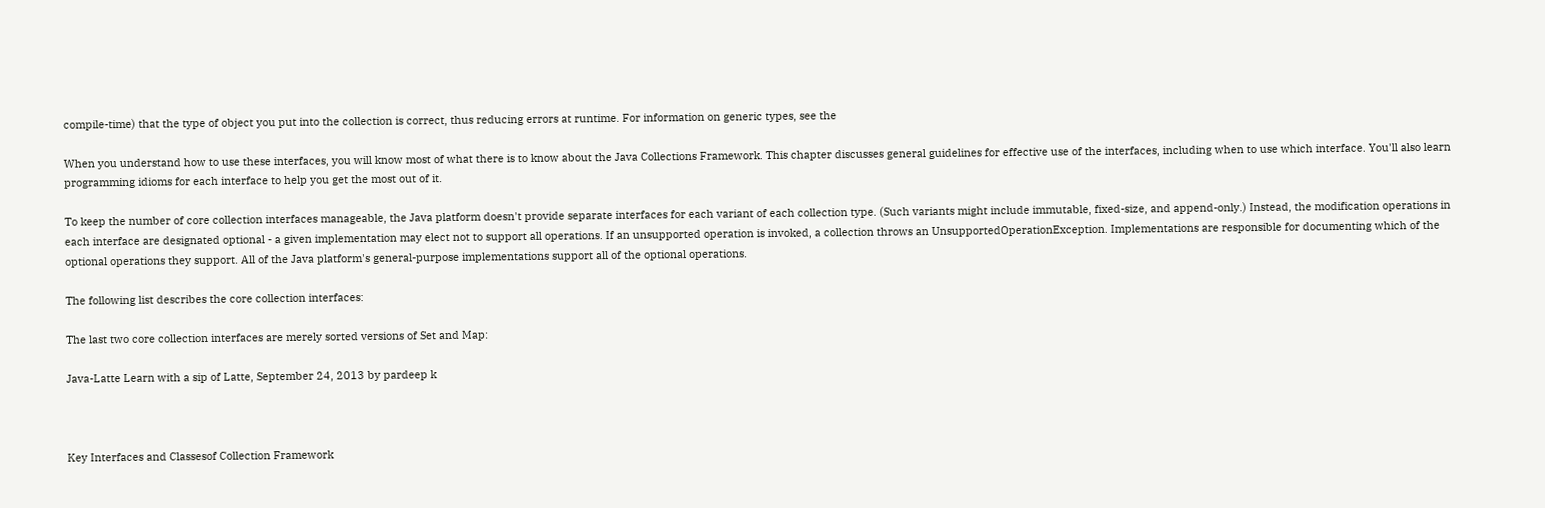compile-time) that the type of object you put into the collection is correct, thus reducing errors at runtime. For information on generic types, see the

When you understand how to use these interfaces, you will know most of what there is to know about the Java Collections Framework. This chapter discusses general guidelines for effective use of the interfaces, including when to use which interface. You'll also learn programming idioms for each interface to help you get the most out of it.

To keep the number of core collection interfaces manageable, the Java platform doesn't provide separate interfaces for each variant of each collection type. (Such variants might include immutable, fixed-size, and append-only.) Instead, the modification operations in each interface are designated optional - a given implementation may elect not to support all operations. If an unsupported operation is invoked, a collection throws an UnsupportedOperationException. Implementations are responsible for documenting which of the optional operations they support. All of the Java platform's general-purpose implementations support all of the optional operations.

The following list describes the core collection interfaces:

The last two core collection interfaces are merely sorted versions of Set and Map:

Java-Latte Learn with a sip of Latte, September 24, 2013 by pardeep k



Key Interfaces and Classesof Collection Framework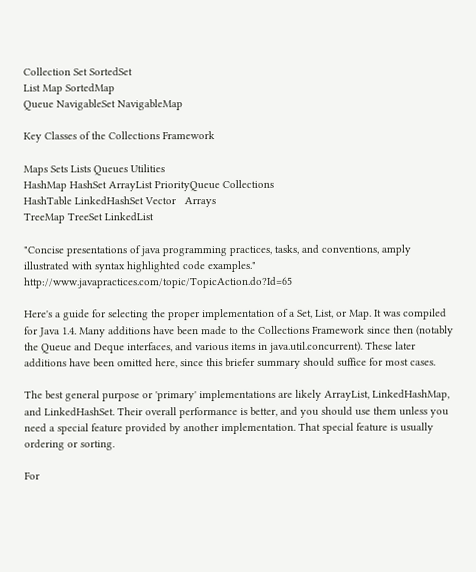Collection Set SortedSet
List Map SortedMap
Queue NavigableSet NavigableMap

Key Classes of the Collections Framework

Maps Sets Lists Queues Utilities
HashMap HashSet ArrayList PriorityQueue Collections
HashTable LinkedHashSet Vector   Arrays
TreeMap TreeSet LinkedList

"Concise presentations of java programming practices, tasks, and conventions, amply illustrated with syntax highlighted code examples." http://www.javapractices.com/topic/TopicAction.do?Id=65

Here's a guide for selecting the proper implementation of a Set, List, or Map. It was compiled for Java 1.4. Many additions have been made to the Collections Framework since then (notably the Queue and Deque interfaces, and various items in java.util.concurrent). These later additions have been omitted here, since this briefer summary should suffice for most cases.

The best general purpose or 'primary' implementations are likely ArrayList, LinkedHashMap, and LinkedHashSet. Their overall performance is better, and you should use them unless you need a special feature provided by another implementation. That special feature is usually ordering or sorting.

For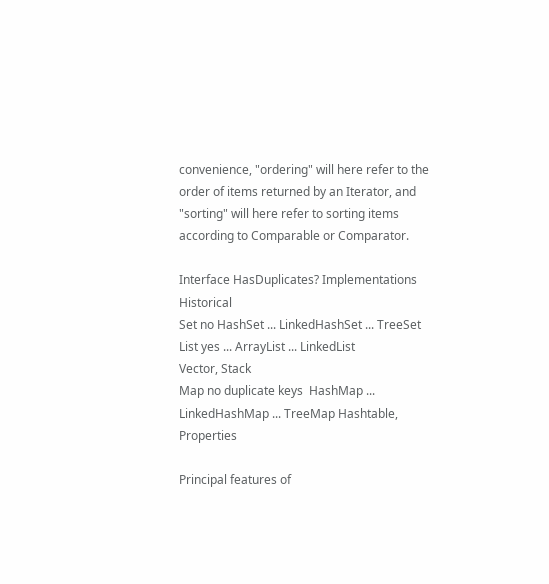convenience, "ordering" will here refer to the order of items returned by an Iterator, and "sorting" will here refer to sorting items according to Comparable or Comparator.

Interface HasDuplicates? Implementations Historical
Set no HashSet ... LinkedHashSet ... TreeSet
List yes ... ArrayList ... LinkedList
Vector, Stack
Map no duplicate keys  HashMap ... LinkedHashMap ... TreeMap Hashtable, Properties

Principal features of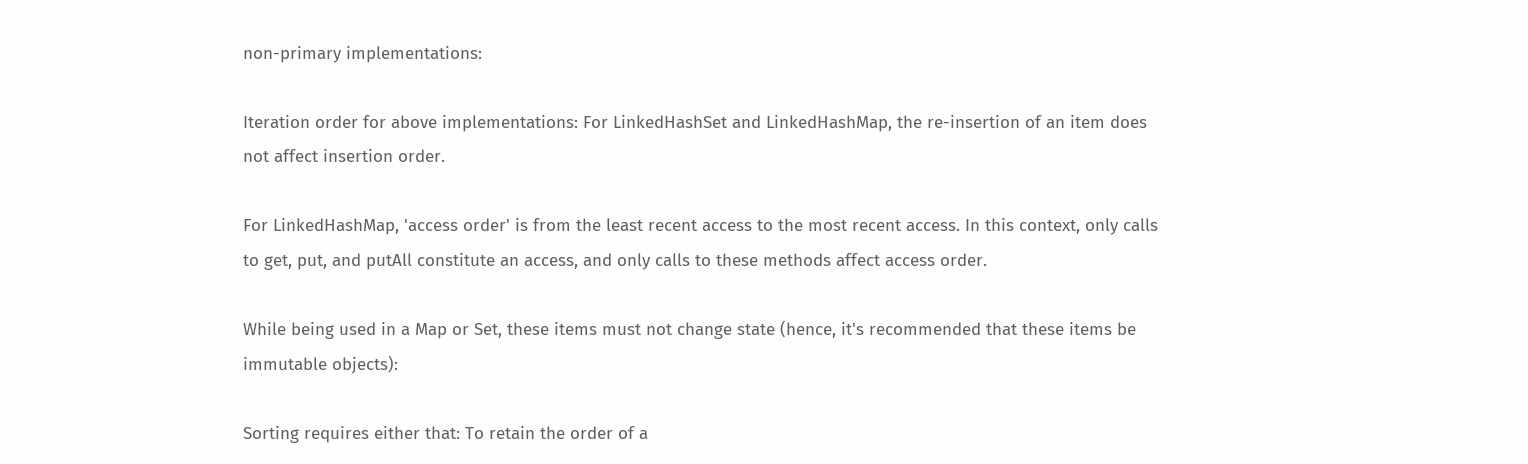non-primary implementations:

Iteration order for above implementations: For LinkedHashSet and LinkedHashMap, the re-insertion of an item does not affect insertion order.

For LinkedHashMap, 'access order' is from the least recent access to the most recent access. In this context, only calls to get, put, and putAll constitute an access, and only calls to these methods affect access order.

While being used in a Map or Set, these items must not change state (hence, it's recommended that these items be immutable objects):

Sorting requires either that: To retain the order of a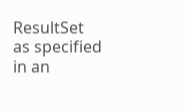ResultSet as specified in an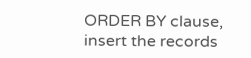ORDER BY clause, insert the records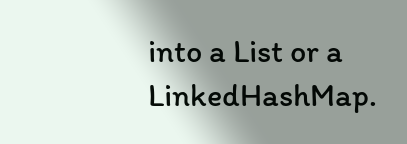into a List or a LinkedHashMap.